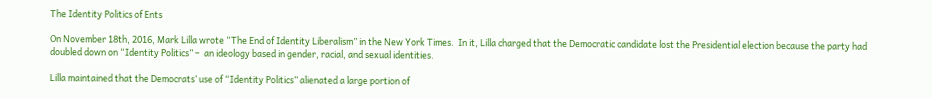The Identity Politics of Ents

On November 18th, 2016, Mark Lilla wrote “The End of Identity Liberalism” in the New York Times.  In it, Lilla charged that the Democratic candidate lost the Presidential election because the party had doubled down on “Identity Politics” –  an ideology based in gender, racial, and sexual identities.

Lilla maintained that the Democrats’ use of “Identity Politics” alienated a large portion of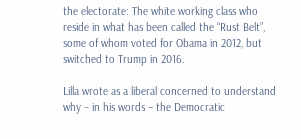the electorate: The white working class who reside in what has been called the “Rust Belt”, some of whom voted for Obama in 2012, but switched to Trump in 2016.

Lilla wrote as a liberal concerned to understand why – in his words – the Democratic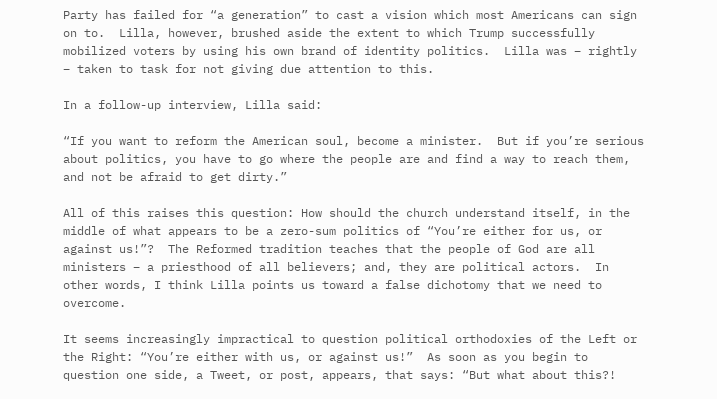Party has failed for “a generation” to cast a vision which most Americans can sign on to.  Lilla, however, brushed aside the extent to which Trump successfully mobilized voters by using his own brand of identity politics.  Lilla was – rightly – taken to task for not giving due attention to this.

In a follow-up interview, Lilla said:

“If you want to reform the American soul, become a minister.  But if you’re serious about politics, you have to go where the people are and find a way to reach them, and not be afraid to get dirty.”

All of this raises this question: How should the church understand itself, in the middle of what appears to be a zero-sum politics of “You’re either for us, or against us!”?  The Reformed tradition teaches that the people of God are all ministers – a priesthood of all believers; and, they are political actors.  In other words, I think Lilla points us toward a false dichotomy that we need to overcome.

It seems increasingly impractical to question political orthodoxies of the Left or the Right: “You’re either with us, or against us!”  As soon as you begin to question one side, a Tweet, or post, appears, that says: “But what about this?!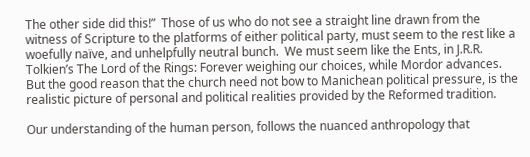The other side did this!”  Those of us who do not see a straight line drawn from the witness of Scripture to the platforms of either political party, must seem to the rest like a woefully naïve, and unhelpfully neutral bunch.  We must seem like the Ents, in J.R.R. Tolkien’s The Lord of the Rings: Forever weighing our choices, while Mordor advances.  But the good reason that the church need not bow to Manichean political pressure, is the realistic picture of personal and political realities provided by the Reformed tradition.

Our understanding of the human person, follows the nuanced anthropology that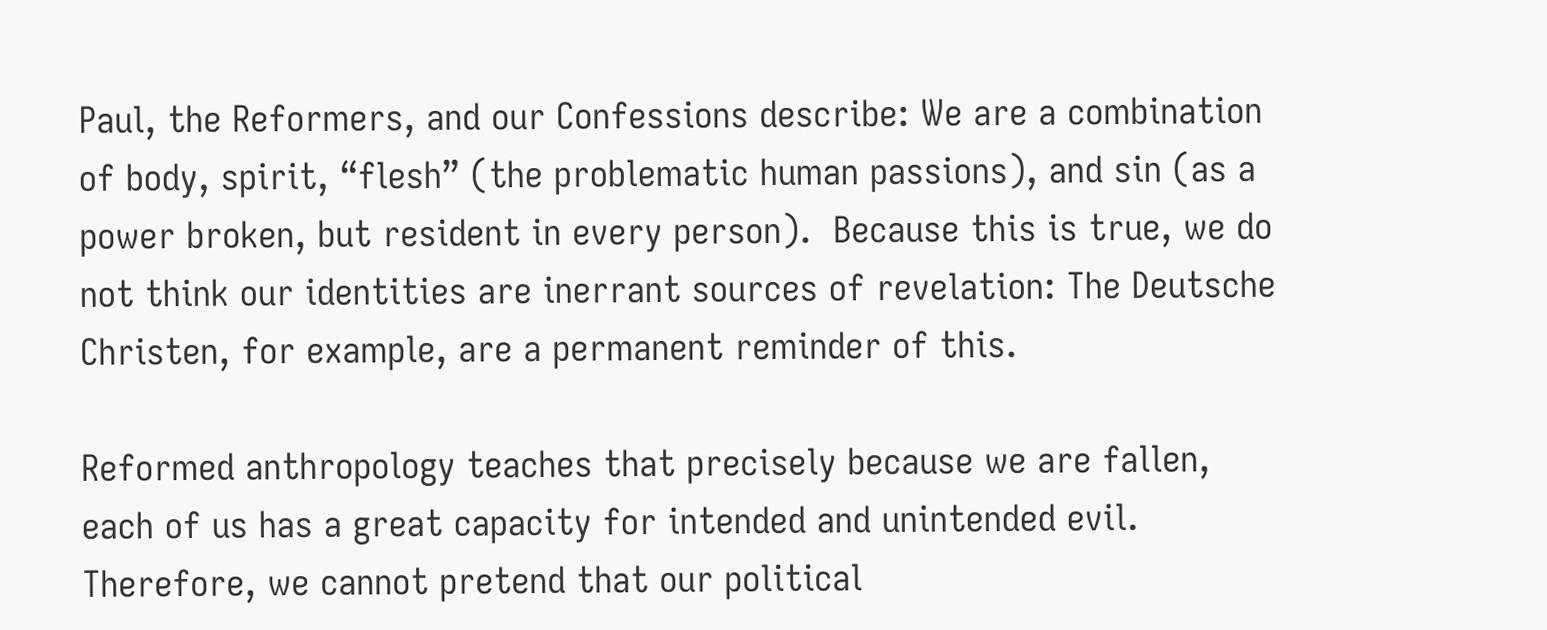Paul, the Reformers, and our Confessions describe: We are a combination of body, spirit, “flesh” (the problematic human passions), and sin (as a power broken, but resident in every person).  Because this is true, we do not think our identities are inerrant sources of revelation: The Deutsche Christen, for example, are a permanent reminder of this.

Reformed anthropology teaches that precisely because we are fallen, each of us has a great capacity for intended and unintended evil.  Therefore, we cannot pretend that our political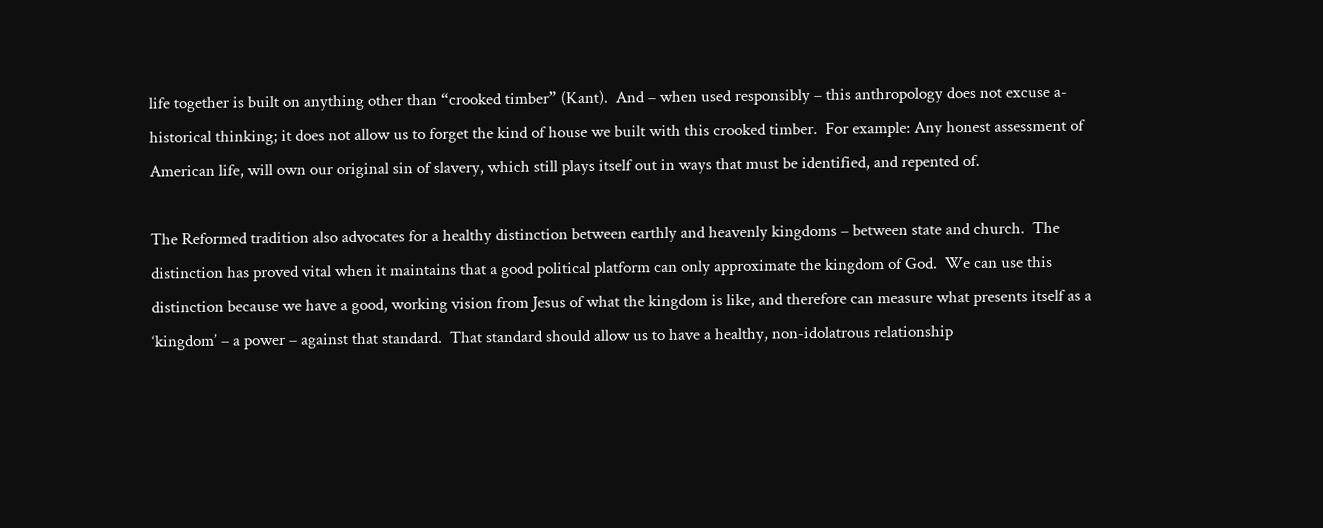life together is built on anything other than “crooked timber” (Kant).  And – when used responsibly – this anthropology does not excuse a-historical thinking; it does not allow us to forget the kind of house we built with this crooked timber.  For example: Any honest assessment of American life, will own our original sin of slavery, which still plays itself out in ways that must be identified, and repented of.

The Reformed tradition also advocates for a healthy distinction between earthly and heavenly kingdoms – between state and church.  The distinction has proved vital when it maintains that a good political platform can only approximate the kingdom of God.  We can use this distinction because we have a good, working vision from Jesus of what the kingdom is like, and therefore can measure what presents itself as a ‘kingdom’ – a power – against that standard.  That standard should allow us to have a healthy, non-idolatrous relationship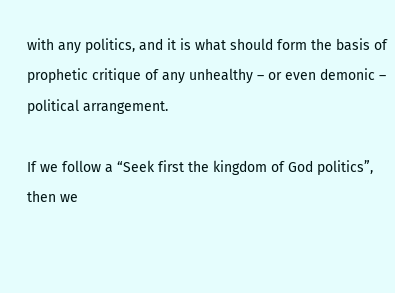with any politics, and it is what should form the basis of prophetic critique of any unhealthy – or even demonic – political arrangement.

If we follow a “Seek first the kingdom of God politics”, then we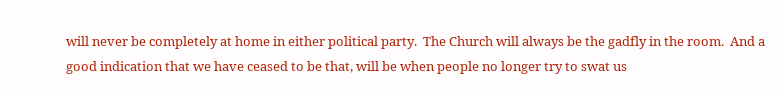will never be completely at home in either political party.  The Church will always be the gadfly in the room.  And a good indication that we have ceased to be that, will be when people no longer try to swat us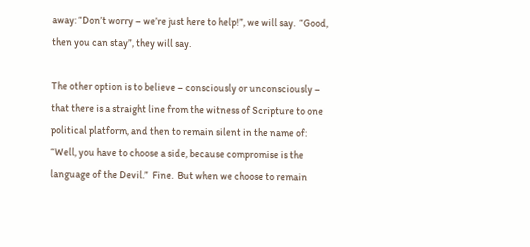away: “Don’t worry – we’re just here to help!”, we will say.  “Good, then you can stay”, they will say.

The other option is to believe – consciously or unconsciously – that there is a straight line from the witness of Scripture to one political platform, and then to remain silent in the name of: “Well, you have to choose a side, because compromise is the language of the Devil.”  Fine.  But when we choose to remain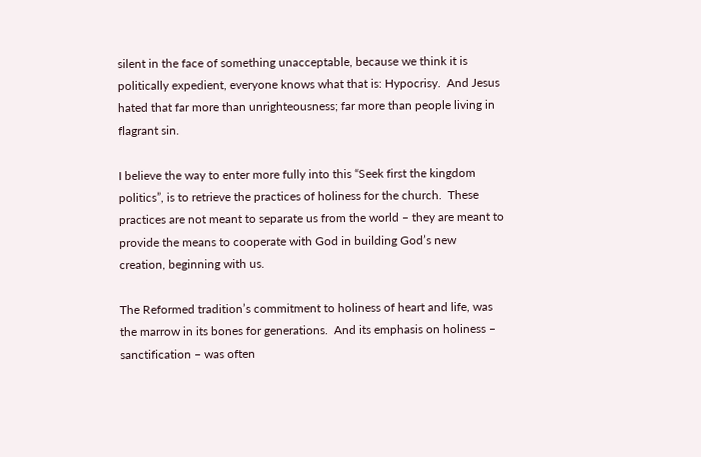silent in the face of something unacceptable, because we think it is politically expedient, everyone knows what that is: Hypocrisy.  And Jesus hated that far more than unrighteousness; far more than people living in flagrant sin.

I believe the way to enter more fully into this “Seek first the kingdom politics”, is to retrieve the practices of holiness for the church.  These practices are not meant to separate us from the world – they are meant to provide the means to cooperate with God in building God’s new creation, beginning with us.

The Reformed tradition’s commitment to holiness of heart and life, was the marrow in its bones for generations.  And its emphasis on holiness – sanctification – was often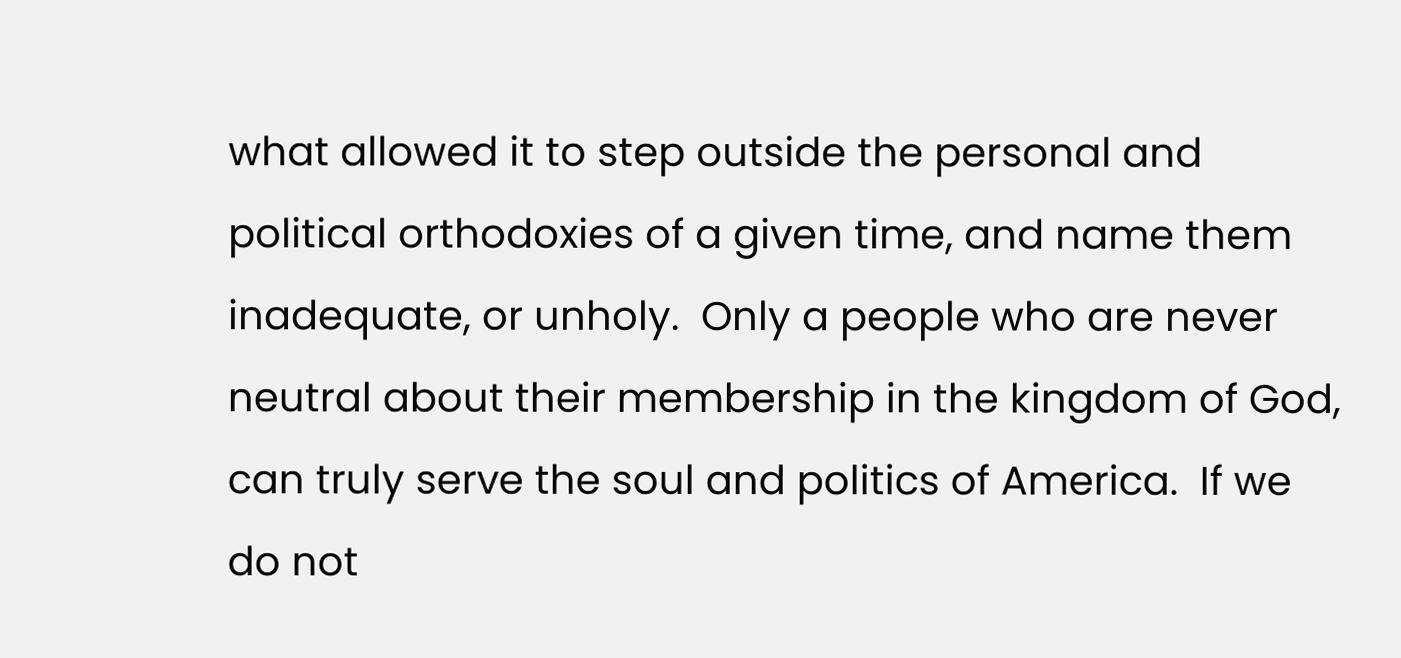what allowed it to step outside the personal and political orthodoxies of a given time, and name them inadequate, or unholy.  Only a people who are never neutral about their membership in the kingdom of God, can truly serve the soul and politics of America.  If we do not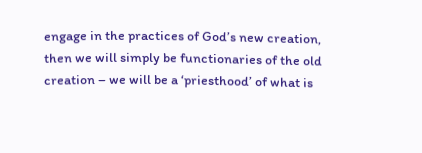engage in the practices of God’s new creation, then we will simply be functionaries of the old creation – we will be a ‘priesthood’ of what is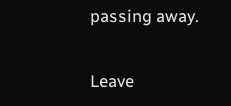passing away.

Leave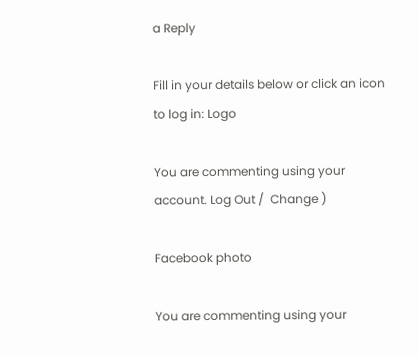a Reply

Fill in your details below or click an icon to log in: Logo

You are commenting using your account. Log Out /  Change )

Facebook photo

You are commenting using your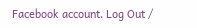Facebook account. Log Out /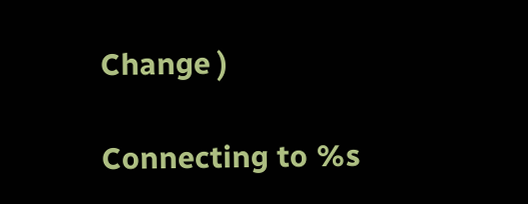Change )

Connecting to %s